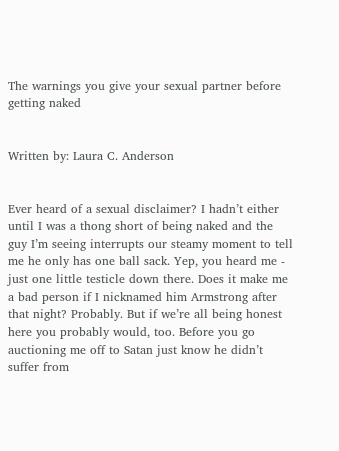The warnings you give your sexual partner before getting naked


Written by: Laura C. Anderson


Ever heard of a sexual disclaimer? I hadn’t either until I was a thong short of being naked and the guy I’m seeing interrupts our steamy moment to tell me he only has one ball sack. Yep, you heard me - just one little testicle down there. Does it make me a bad person if I nicknamed him Armstrong after that night? Probably. But if we’re all being honest here you probably would, too. Before you go auctioning me off to Satan just know he didn’t suffer from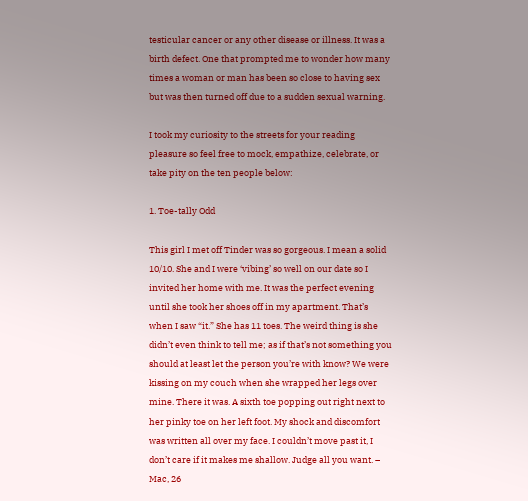testicular cancer or any other disease or illness. It was a birth defect. One that prompted me to wonder how many times a woman or man has been so close to having sex but was then turned off due to a sudden sexual warning.

I took my curiosity to the streets for your reading pleasure so feel free to mock, empathize, celebrate, or take pity on the ten people below:

1. Toe-tally Odd

This girl I met off Tinder was so gorgeous. I mean a solid 10/10. She and I were ‘vibing’ so well on our date so I invited her home with me. It was the perfect evening until she took her shoes off in my apartment. That’s when I saw “it.” She has 11 toes. The weird thing is she didn’t even think to tell me; as if that’s not something you should at least let the person you’re with know? We were kissing on my couch when she wrapped her legs over mine. There it was. A sixth toe popping out right next to her pinky toe on her left foot. My shock and discomfort was written all over my face. I couldn’t move past it, I don’t care if it makes me shallow. Judge all you want. – Mac, 26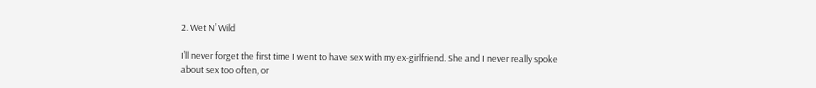2. Wet N’ Wild

I’ll never forget the first time I went to have sex with my ex-girlfriend. She and I never really spoke about sex too often, or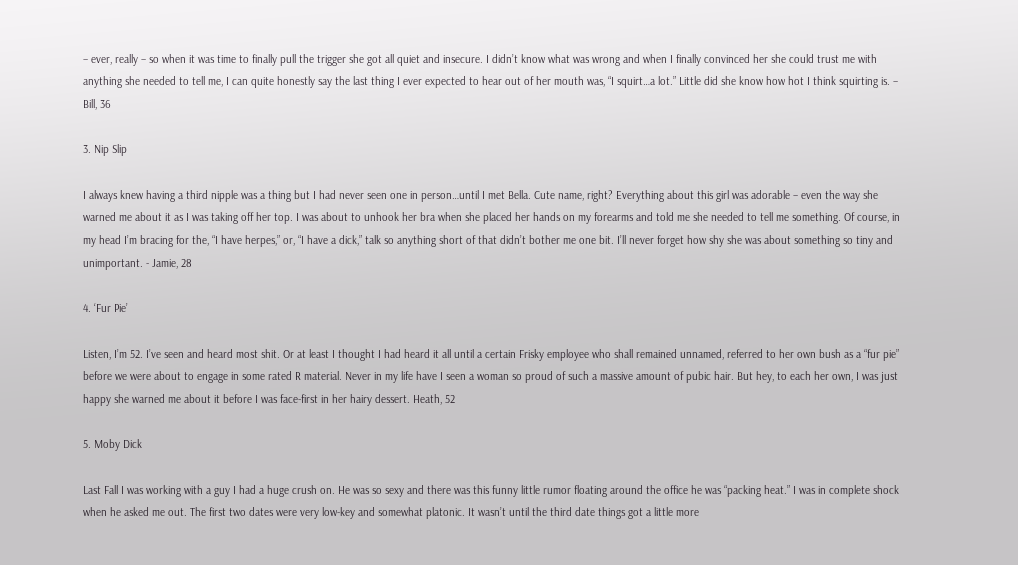– ever, really – so when it was time to finally pull the trigger she got all quiet and insecure. I didn’t know what was wrong and when I finally convinced her she could trust me with anything she needed to tell me, I can quite honestly say the last thing I ever expected to hear out of her mouth was, “I squirt…a lot.” Little did she know how hot I think squirting is. – Bill, 36

3. Nip Slip

I always knew having a third nipple was a thing but I had never seen one in person…until I met Bella. Cute name, right? Everything about this girl was adorable – even the way she warned me about it as I was taking off her top. I was about to unhook her bra when she placed her hands on my forearms and told me she needed to tell me something. Of course, in my head I’m bracing for the, “I have herpes,” or, “I have a dick,” talk so anything short of that didn’t bother me one bit. I’ll never forget how shy she was about something so tiny and unimportant. - Jamie, 28

4. ‘Fur Pie’

Listen, I’m 52. I’ve seen and heard most shit. Or at least I thought I had heard it all until a certain Frisky employee who shall remained unnamed, referred to her own bush as a “fur pie” before we were about to engage in some rated R material. Never in my life have I seen a woman so proud of such a massive amount of pubic hair. But hey, to each her own, I was just happy she warned me about it before I was face-first in her hairy dessert. Heath, 52

5. Moby Dick

Last Fall I was working with a guy I had a huge crush on. He was so sexy and there was this funny little rumor floating around the office he was “packing heat.” I was in complete shock when he asked me out. The first two dates were very low-key and somewhat platonic. It wasn’t until the third date things got a little more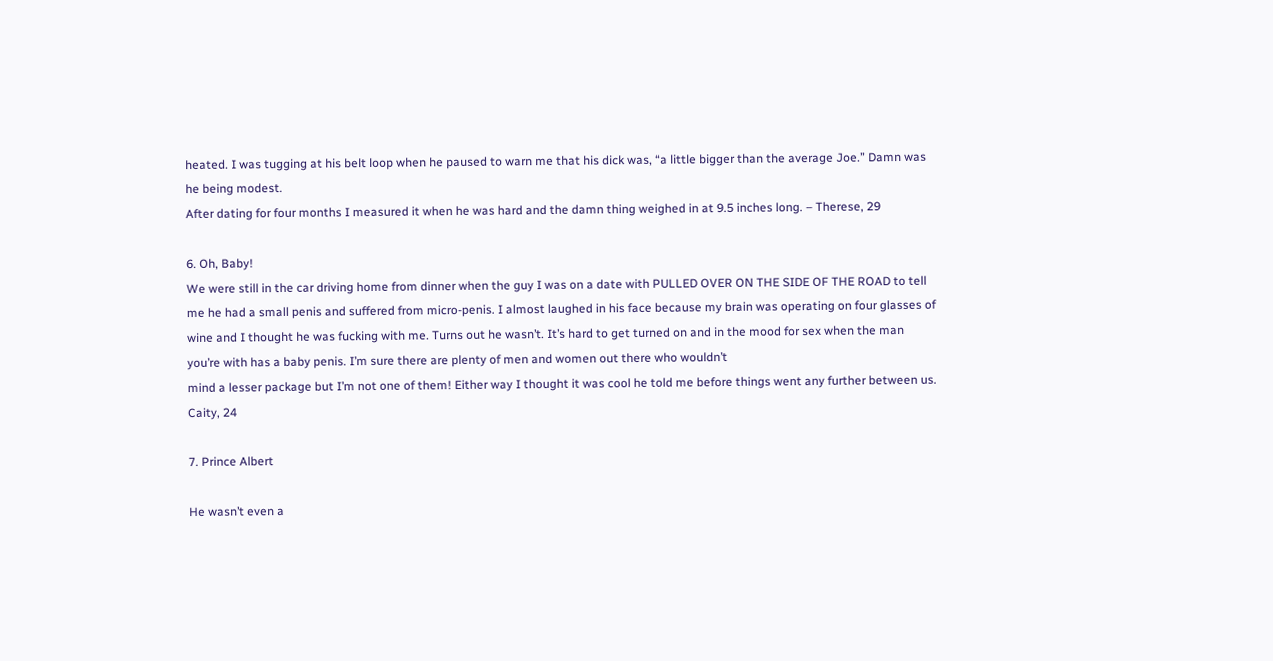heated. I was tugging at his belt loop when he paused to warn me that his dick was, “a little bigger than the average Joe.” Damn was he being modest.
After dating for four months I measured it when he was hard and the damn thing weighed in at 9.5 inches long. – Therese, 29

6. Oh, Baby!
We were still in the car driving home from dinner when the guy I was on a date with PULLED OVER ON THE SIDE OF THE ROAD to tell me he had a small penis and suffered from micro-penis. I almost laughed in his face because my brain was operating on four glasses of wine and I thought he was fucking with me. Turns out he wasn’t. It’s hard to get turned on and in the mood for sex when the man you’re with has a baby penis. I’m sure there are plenty of men and women out there who wouldn’t
mind a lesser package but I’m not one of them! Either way I thought it was cool he told me before things went any further between us. Caity, 24

7. Prince Albert

He wasn’t even a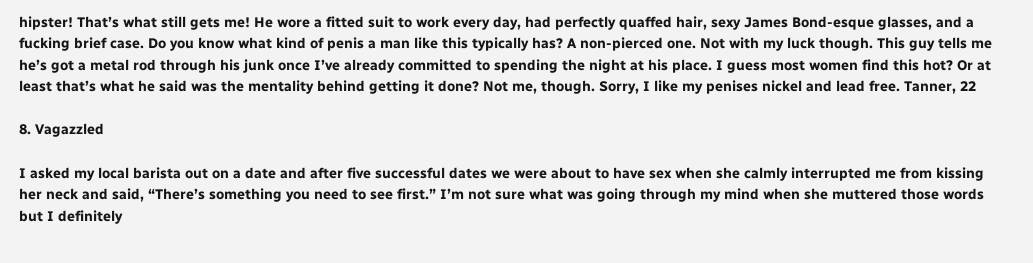hipster! That’s what still gets me! He wore a fitted suit to work every day, had perfectly quaffed hair, sexy James Bond-esque glasses, and a fucking brief case. Do you know what kind of penis a man like this typically has? A non-pierced one. Not with my luck though. This guy tells me he’s got a metal rod through his junk once I’ve already committed to spending the night at his place. I guess most women find this hot? Or at least that’s what he said was the mentality behind getting it done? Not me, though. Sorry, I like my penises nickel and lead free. Tanner, 22

8. Vagazzled

I asked my local barista out on a date and after five successful dates we were about to have sex when she calmly interrupted me from kissing her neck and said, “There’s something you need to see first.” I’m not sure what was going through my mind when she muttered those words but I definitely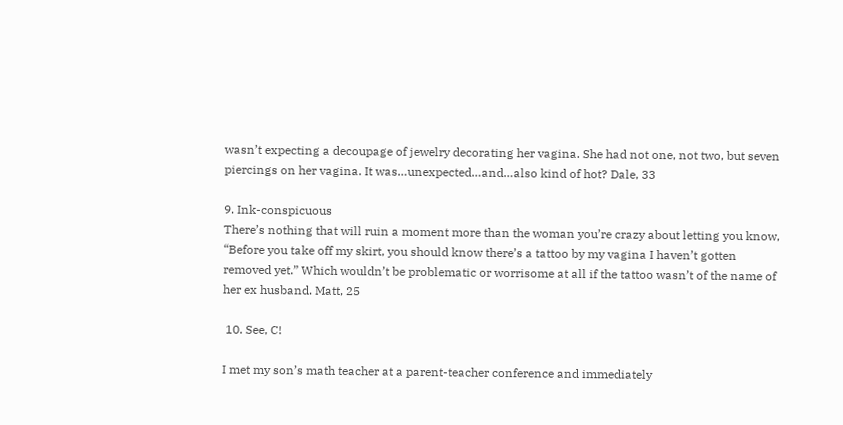wasn’t expecting a decoupage of jewelry decorating her vagina. She had not one, not two, but seven piercings on her vagina. It was…unexpected…and…also kind of hot? Dale, 33

9. Ink-conspicuous
There’s nothing that will ruin a moment more than the woman you’re crazy about letting you know, “Before you take off my skirt, you should know there’s a tattoo by my vagina I haven’t gotten removed yet.” Which wouldn’t be problematic or worrisome at all if the tattoo wasn’t of the name of her ex husband. Matt, 25

 10. See, C!

I met my son’s math teacher at a parent-teacher conference and immediately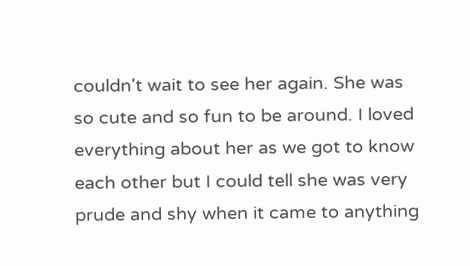couldn't wait to see her again. She was so cute and so fun to be around. I loved everything about her as we got to know each other but I could tell she was very prude and shy when it came to anything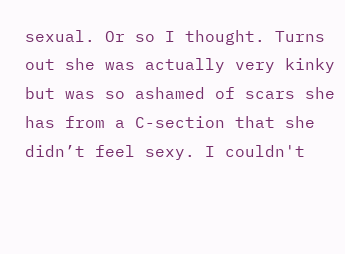sexual. Or so I thought. Turns out she was actually very kinky but was so ashamed of scars she has from a C-section that she didn’t feel sexy. I couldn't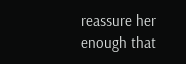reassure her enough that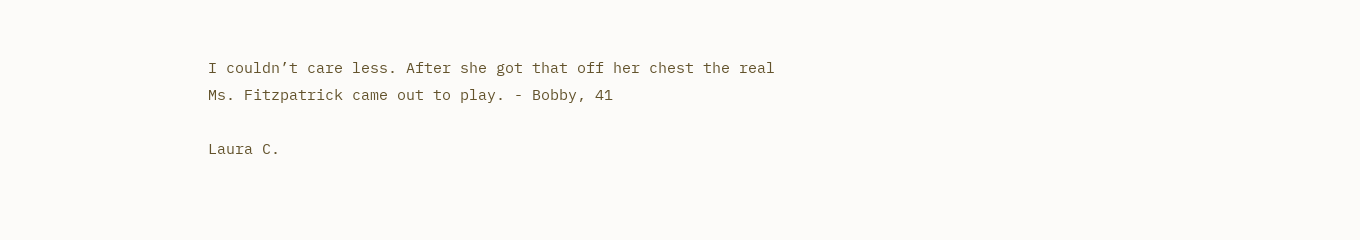I couldn’t care less. After she got that off her chest the real Ms. Fitzpatrick came out to play. - Bobby, 41

Laura C.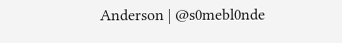Anderson | @s0mebl0nde